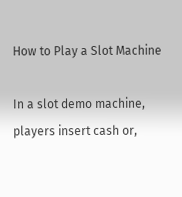How to Play a Slot Machine

In a slot demo machine, players insert cash or,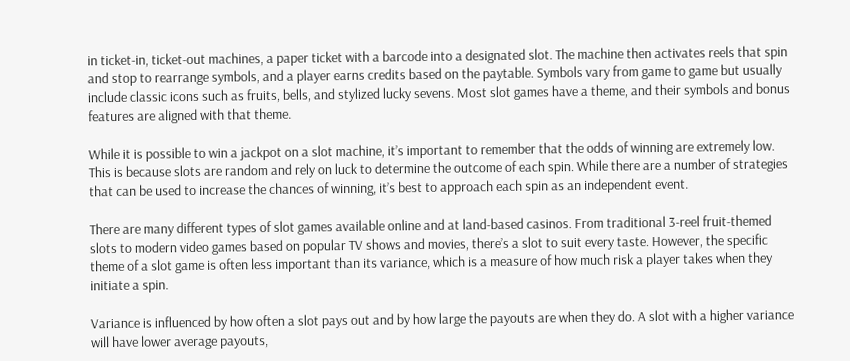in ticket-in, ticket-out machines, a paper ticket with a barcode into a designated slot. The machine then activates reels that spin and stop to rearrange symbols, and a player earns credits based on the paytable. Symbols vary from game to game but usually include classic icons such as fruits, bells, and stylized lucky sevens. Most slot games have a theme, and their symbols and bonus features are aligned with that theme.

While it is possible to win a jackpot on a slot machine, it’s important to remember that the odds of winning are extremely low. This is because slots are random and rely on luck to determine the outcome of each spin. While there are a number of strategies that can be used to increase the chances of winning, it’s best to approach each spin as an independent event.

There are many different types of slot games available online and at land-based casinos. From traditional 3-reel fruit-themed slots to modern video games based on popular TV shows and movies, there’s a slot to suit every taste. However, the specific theme of a slot game is often less important than its variance, which is a measure of how much risk a player takes when they initiate a spin.

Variance is influenced by how often a slot pays out and by how large the payouts are when they do. A slot with a higher variance will have lower average payouts,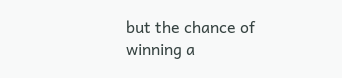but the chance of winning a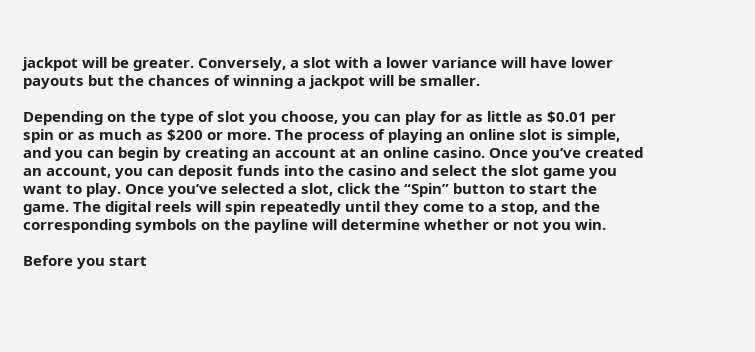jackpot will be greater. Conversely, a slot with a lower variance will have lower payouts but the chances of winning a jackpot will be smaller.

Depending on the type of slot you choose, you can play for as little as $0.01 per spin or as much as $200 or more. The process of playing an online slot is simple, and you can begin by creating an account at an online casino. Once you’ve created an account, you can deposit funds into the casino and select the slot game you want to play. Once you’ve selected a slot, click the “Spin” button to start the game. The digital reels will spin repeatedly until they come to a stop, and the corresponding symbols on the payline will determine whether or not you win.

Before you start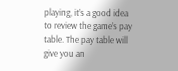playing, it’s a good idea to review the game’s pay table. The pay table will give you an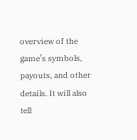overview of the game’s symbols, payouts, and other details. It will also tell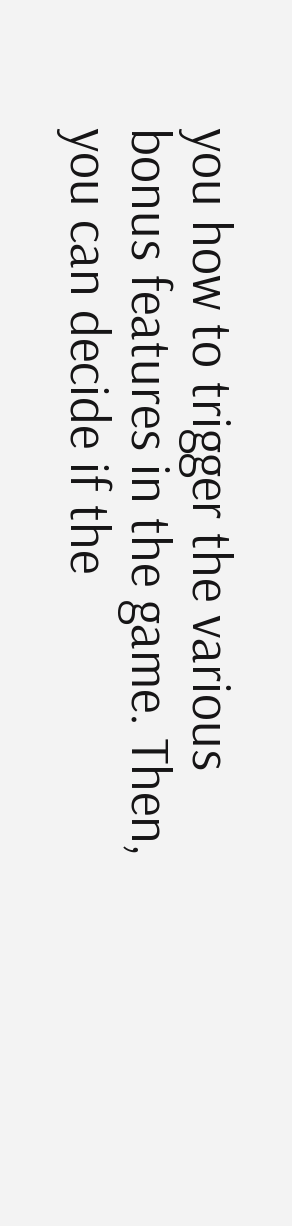you how to trigger the various bonus features in the game. Then, you can decide if the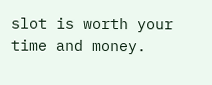slot is worth your time and money.